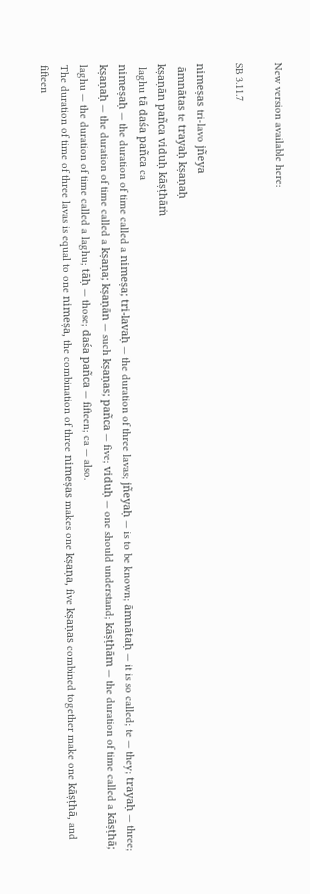New version available here:

SB 3.11.7

nimeṣas tri-lavo jñeya
 āmnātas te trayaḥ kṣaṇaḥ
kṣaṇān pañca viduḥ kāṣṭhāṁ
 laghu tā daśa pañca ca
nimeṣaḥ — the duration of time called a nimeṣa; tri-lavaḥ — the duration of three lavas; jñeyaḥ — is to be known; āmnātaḥ — it is so called; te — they; trayaḥ — three; kṣaṇaḥ — the duration of time called a kṣaṇa; kṣaṇān — such kṣaṇas; pañca — five; viduḥ — one should understand; kāṣṭhām — the duration of time called a kāṣṭhā; laghu — the duration of time called a laghu; tāḥ — those; daśa pañca — fifteen; ca — also.
The duration of time of three lavas is equal to one nimeṣa, the combination of three nimeṣas makes one kṣaṇa, five kṣaṇas combined together make one kāṣṭhā, and fifteen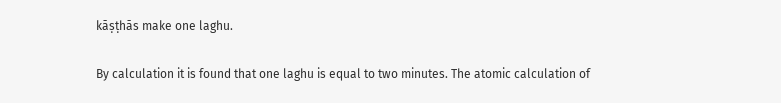kāṣṭhās make one laghu.

By calculation it is found that one laghu is equal to two minutes. The atomic calculation of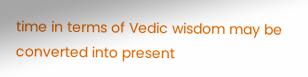time in terms of Vedic wisdom may be converted into present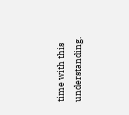time with this understanding.